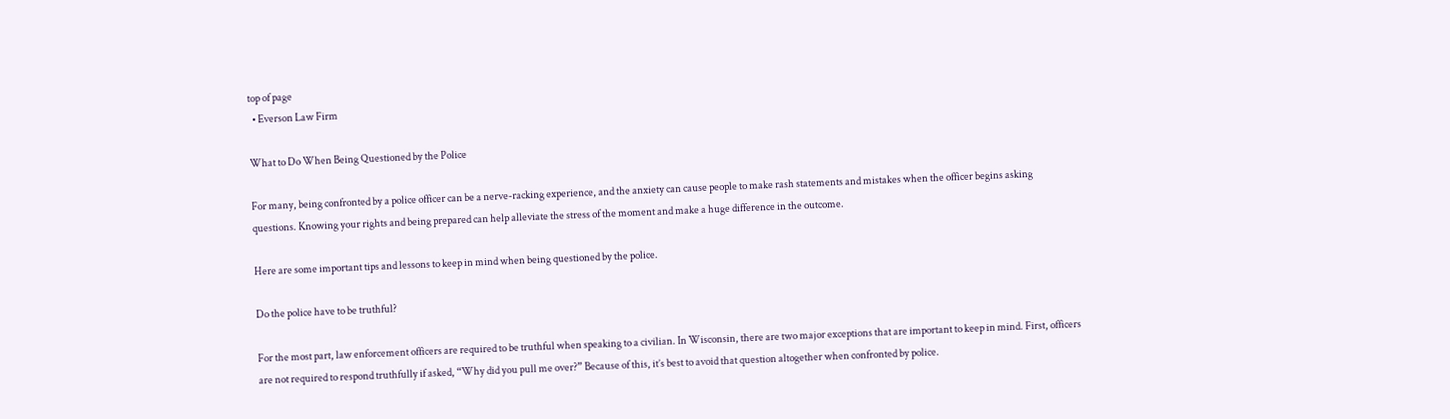top of page
  • Everson Law Firm

What to Do When Being Questioned by the Police

For many, being confronted by a police officer can be a nerve-racking experience, and the anxiety can cause people to make rash statements and mistakes when the officer begins asking questions. Knowing your rights and being prepared can help alleviate the stress of the moment and make a huge difference in the outcome.

Here are some important tips and lessons to keep in mind when being questioned by the police.

Do the police have to be truthful?

For the most part, law enforcement officers are required to be truthful when speaking to a civilian. In Wisconsin, there are two major exceptions that are important to keep in mind. First, officers are not required to respond truthfully if asked, “Why did you pull me over?” Because of this, it’s best to avoid that question altogether when confronted by police.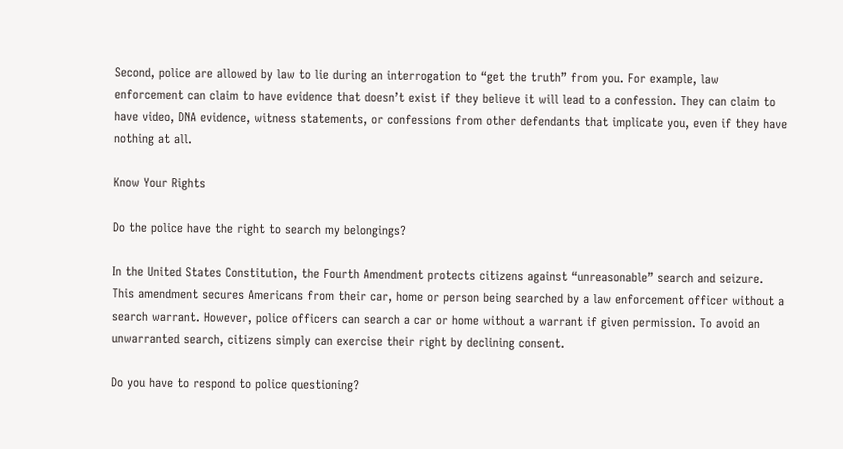Second, police are allowed by law to lie during an interrogation to “get the truth” from you. For example, law enforcement can claim to have evidence that doesn’t exist if they believe it will lead to a confession. They can claim to have video, DNA evidence, witness statements, or confessions from other defendants that implicate you, even if they have nothing at all.

Know Your Rights

Do the police have the right to search my belongings?

In the United States Constitution, the Fourth Amendment protects citizens against “unreasonable” search and seizure. This amendment secures Americans from their car, home or person being searched by a law enforcement officer without a search warrant. However, police officers can search a car or home without a warrant if given permission. To avoid an unwarranted search, citizens simply can exercise their right by declining consent.

Do you have to respond to police questioning?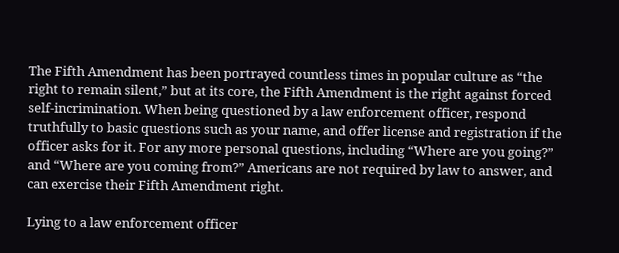The Fifth Amendment has been portrayed countless times in popular culture as “the right to remain silent,” but at its core, the Fifth Amendment is the right against forced self-incrimination. When being questioned by a law enforcement officer, respond truthfully to basic questions such as your name, and offer license and registration if the officer asks for it. For any more personal questions, including “Where are you going?” and “Where are you coming from?” Americans are not required by law to answer, and can exercise their Fifth Amendment right.

Lying to a law enforcement officer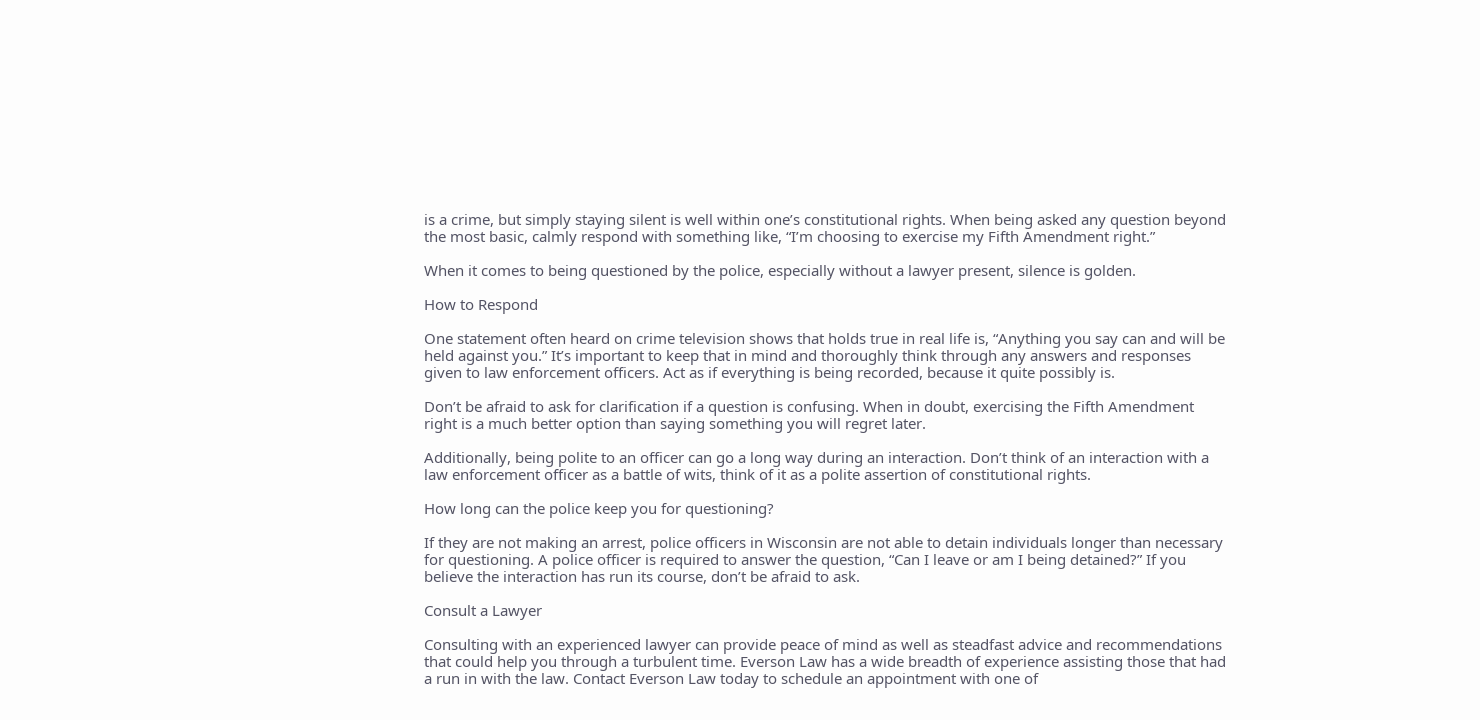is a crime, but simply staying silent is well within one’s constitutional rights. When being asked any question beyond the most basic, calmly respond with something like, “I’m choosing to exercise my Fifth Amendment right.”

When it comes to being questioned by the police, especially without a lawyer present, silence is golden.

How to Respond

One statement often heard on crime television shows that holds true in real life is, “Anything you say can and will be held against you.” It’s important to keep that in mind and thoroughly think through any answers and responses given to law enforcement officers. Act as if everything is being recorded, because it quite possibly is.

Don’t be afraid to ask for clarification if a question is confusing. When in doubt, exercising the Fifth Amendment right is a much better option than saying something you will regret later.

Additionally, being polite to an officer can go a long way during an interaction. Don’t think of an interaction with a law enforcement officer as a battle of wits, think of it as a polite assertion of constitutional rights.

How long can the police keep you for questioning?

If they are not making an arrest, police officers in Wisconsin are not able to detain individuals longer than necessary for questioning. A police officer is required to answer the question, “Can I leave or am I being detained?” If you believe the interaction has run its course, don’t be afraid to ask.

Consult a Lawyer

Consulting with an experienced lawyer can provide peace of mind as well as steadfast advice and recommendations that could help you through a turbulent time. Everson Law has a wide breadth of experience assisting those that had a run in with the law. Contact Everson Law today to schedule an appointment with one of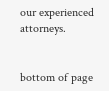our experienced attorneys.


bottom of page